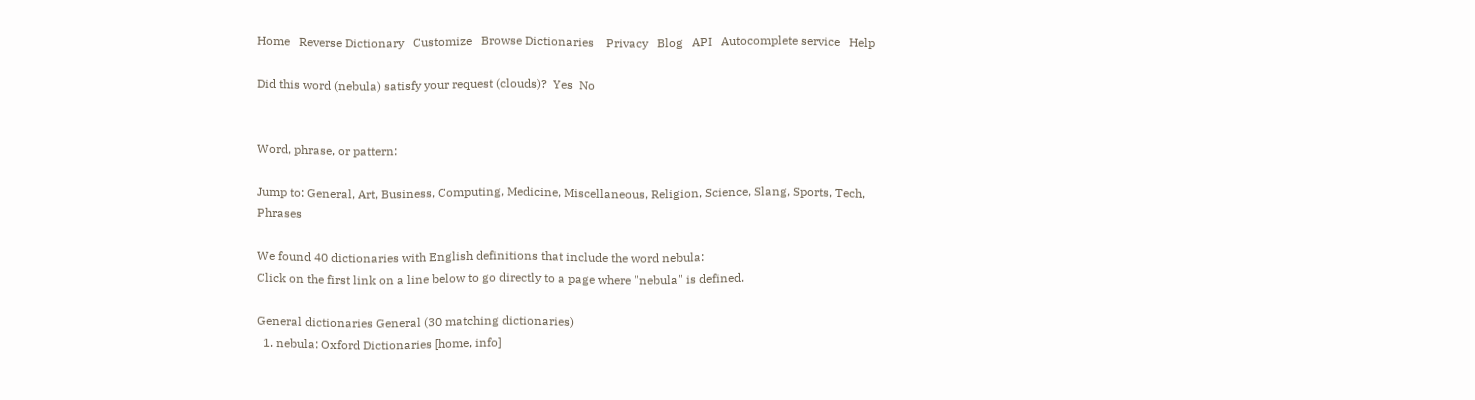Home   Reverse Dictionary   Customize   Browse Dictionaries    Privacy   Blog   API   Autocomplete service   Help

Did this word (nebula) satisfy your request (clouds)?  Yes  No


Word, phrase, or pattern:

Jump to: General, Art, Business, Computing, Medicine, Miscellaneous, Religion, Science, Slang, Sports, Tech, Phrases

We found 40 dictionaries with English definitions that include the word nebula:
Click on the first link on a line below to go directly to a page where "nebula" is defined.

General dictionaries General (30 matching dictionaries)
  1. nebula: Oxford Dictionaries [home, info]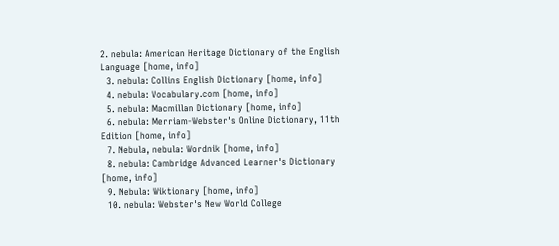2. nebula: American Heritage Dictionary of the English Language [home, info]
  3. nebula: Collins English Dictionary [home, info]
  4. nebula: Vocabulary.com [home, info]
  5. nebula: Macmillan Dictionary [home, info]
  6. nebula: Merriam-Webster's Online Dictionary, 11th Edition [home, info]
  7. Nebula, nebula: Wordnik [home, info]
  8. nebula: Cambridge Advanced Learner's Dictionary [home, info]
  9. Nebula: Wiktionary [home, info]
  10. nebula: Webster's New World College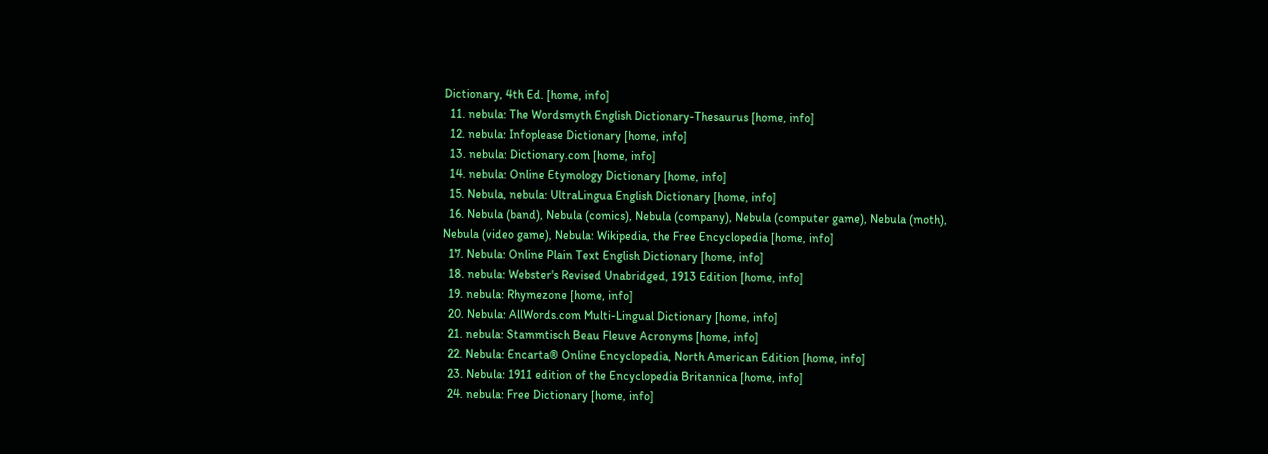Dictionary, 4th Ed. [home, info]
  11. nebula: The Wordsmyth English Dictionary-Thesaurus [home, info]
  12. nebula: Infoplease Dictionary [home, info]
  13. nebula: Dictionary.com [home, info]
  14. nebula: Online Etymology Dictionary [home, info]
  15. Nebula, nebula: UltraLingua English Dictionary [home, info]
  16. Nebula (band), Nebula (comics), Nebula (company), Nebula (computer game), Nebula (moth), Nebula (video game), Nebula: Wikipedia, the Free Encyclopedia [home, info]
  17. Nebula: Online Plain Text English Dictionary [home, info]
  18. nebula: Webster's Revised Unabridged, 1913 Edition [home, info]
  19. nebula: Rhymezone [home, info]
  20. Nebula: AllWords.com Multi-Lingual Dictionary [home, info]
  21. nebula: Stammtisch Beau Fleuve Acronyms [home, info]
  22. Nebula: Encarta® Online Encyclopedia, North American Edition [home, info]
  23. Nebula: 1911 edition of the Encyclopedia Britannica [home, info]
  24. nebula: Free Dictionary [home, info]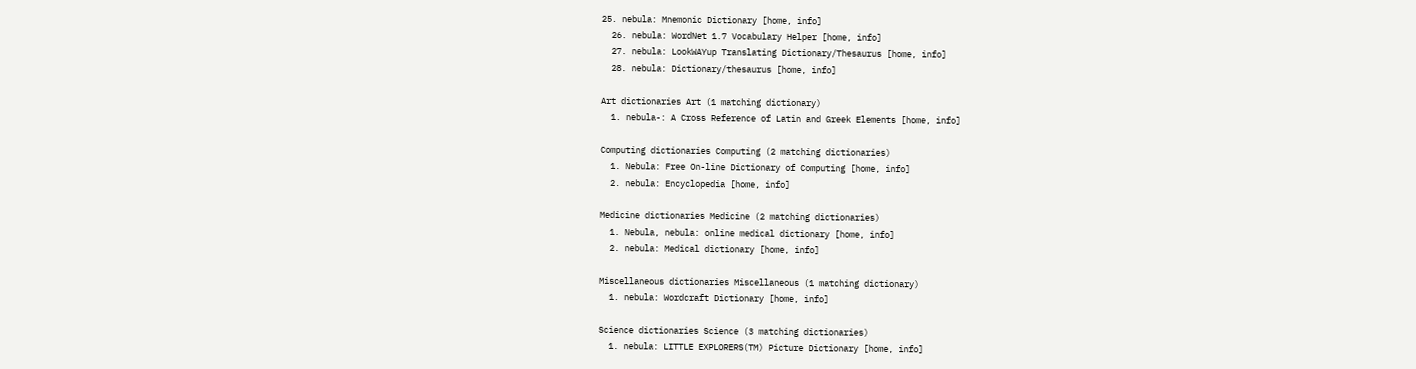25. nebula: Mnemonic Dictionary [home, info]
  26. nebula: WordNet 1.7 Vocabulary Helper [home, info]
  27. nebula: LookWAYup Translating Dictionary/Thesaurus [home, info]
  28. nebula: Dictionary/thesaurus [home, info]

Art dictionaries Art (1 matching dictionary)
  1. nebula-: A Cross Reference of Latin and Greek Elements [home, info]

Computing dictionaries Computing (2 matching dictionaries)
  1. Nebula: Free On-line Dictionary of Computing [home, info]
  2. nebula: Encyclopedia [home, info]

Medicine dictionaries Medicine (2 matching dictionaries)
  1. Nebula, nebula: online medical dictionary [home, info]
  2. nebula: Medical dictionary [home, info]

Miscellaneous dictionaries Miscellaneous (1 matching dictionary)
  1. nebula: Wordcraft Dictionary [home, info]

Science dictionaries Science (3 matching dictionaries)
  1. nebula: LITTLE EXPLORERS(TM) Picture Dictionary [home, info]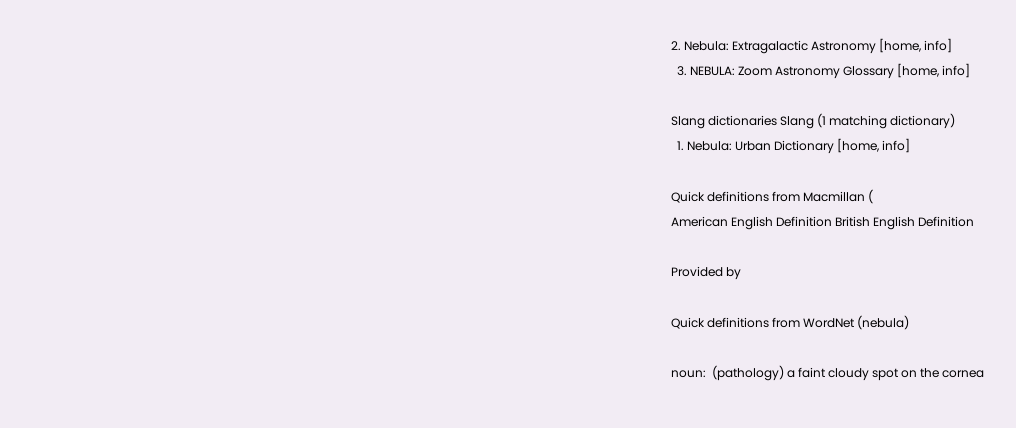2. Nebula: Extragalactic Astronomy [home, info]
  3. NEBULA: Zoom Astronomy Glossary [home, info]

Slang dictionaries Slang (1 matching dictionary)
  1. Nebula: Urban Dictionary [home, info]

Quick definitions from Macmillan (
American English Definition British English Definition

Provided by

Quick definitions from WordNet (nebula)

noun:  (pathology) a faint cloudy spot on the cornea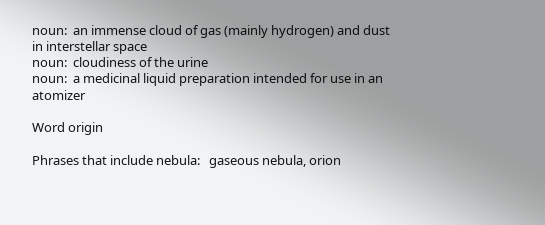noun:  an immense cloud of gas (mainly hydrogen) and dust in interstellar space
noun:  cloudiness of the urine
noun:  a medicinal liquid preparation intended for use in an atomizer

Word origin

Phrases that include nebula:   gaseous nebula, orion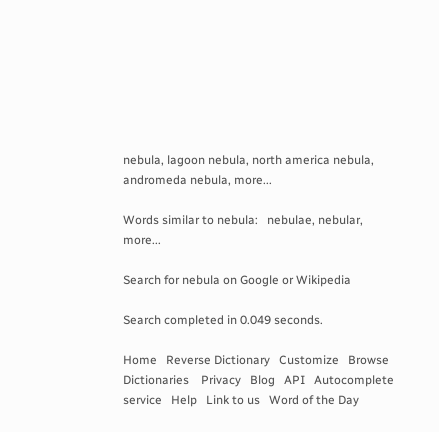nebula, lagoon nebula, north america nebula, andromeda nebula, more...

Words similar to nebula:   nebulae, nebular, more...

Search for nebula on Google or Wikipedia

Search completed in 0.049 seconds.

Home   Reverse Dictionary   Customize   Browse Dictionaries    Privacy   Blog   API   Autocomplete service   Help   Link to us   Word of the Day